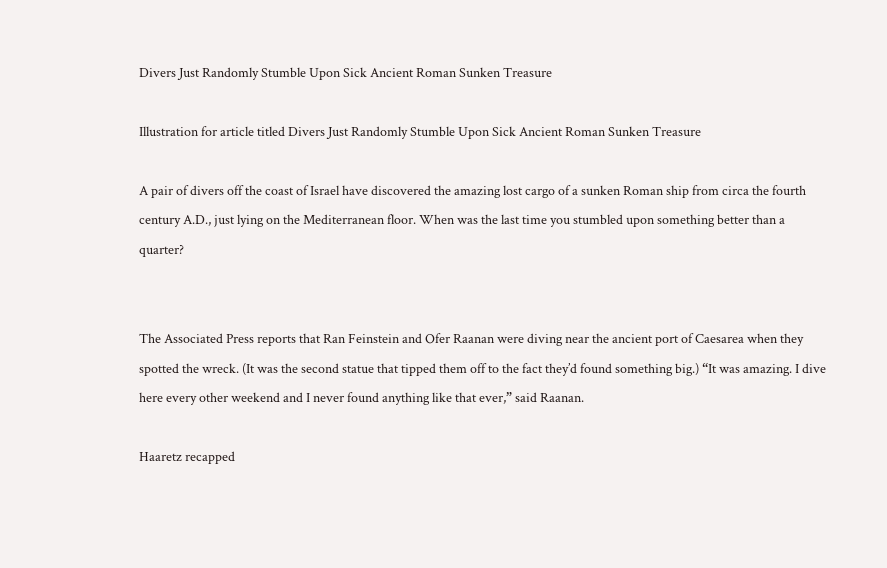Divers Just Randomly Stumble Upon Sick Ancient Roman Sunken Treasure

Illustration for article titled Divers Just Randomly Stumble Upon Sick Ancient Roman Sunken Treasure

A pair of divers off the coast of Israel have discovered the amazing lost cargo of a sunken Roman ship from circa the fourth century A.D., just lying on the Mediterranean floor. When was the last time you stumbled upon something better than a quarter?


The Associated Press reports that Ran Feinstein and Ofer Raanan were diving near the ancient port of Caesarea when they spotted the wreck. (It was the second statue that tipped them off to the fact they’d found something big.) “It was amazing. I dive here every other weekend and I never found anything like that ever,” said Raanan.

Haaretz recapped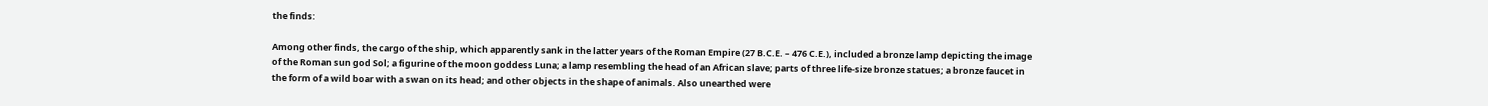the finds:

Among other finds, the cargo of the ship, which apparently sank in the latter years of the Roman Empire (27 B.C.E. – 476 C.E.), included a bronze lamp depicting the image of the Roman sun god Sol; a figurine of the moon goddess Luna; a lamp resembling the head of an African slave; parts of three life-size bronze statues; a bronze faucet in the form of a wild boar with a swan on its head; and other objects in the shape of animals. Also unearthed were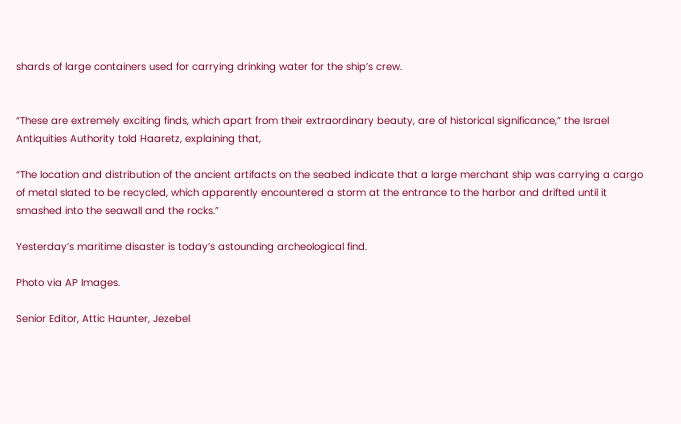shards of large containers used for carrying drinking water for the ship’s crew.


“These are extremely exciting finds, which apart from their extraordinary beauty, are of historical significance,” the Israel Antiquities Authority told Haaretz, explaining that,

“The location and distribution of the ancient artifacts on the seabed indicate that a large merchant ship was carrying a cargo of metal slated to be recycled, which apparently encountered a storm at the entrance to the harbor and drifted until it smashed into the seawall and the rocks.”

Yesterday’s maritime disaster is today’s astounding archeological find.

Photo via AP Images.

Senior Editor, Attic Haunter, Jezebel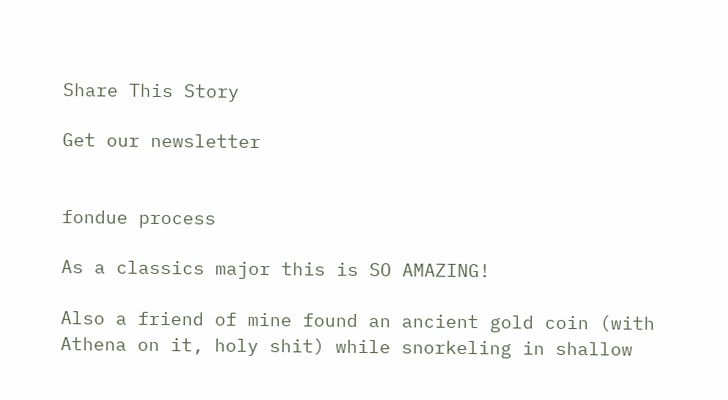Share This Story

Get our newsletter


fondue process

As a classics major this is SO AMAZING!

Also a friend of mine found an ancient gold coin (with Athena on it, holy shit) while snorkeling in shallow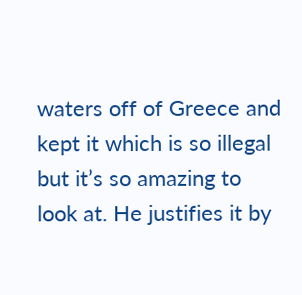waters off of Greece and kept it which is so illegal but it’s so amazing to look at. He justifies it by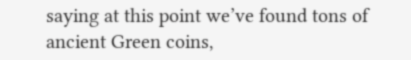saying at this point we’ve found tons of ancient Green coins,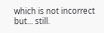which is not incorrect but... still.